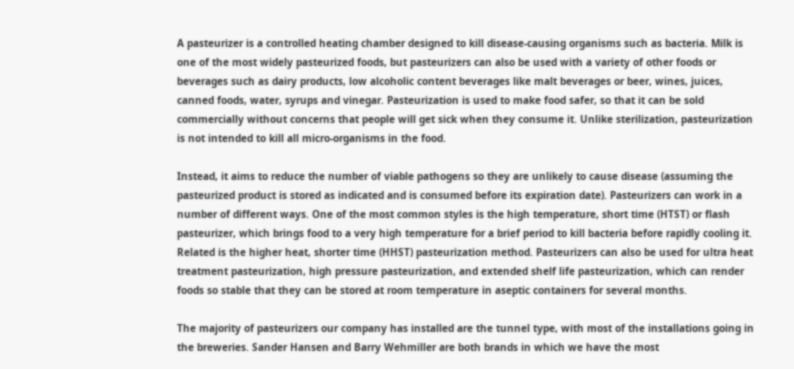A pasteurizer is a controlled heating chamber designed to kill disease-causing organisms such as bacteria. Milk is one of the most widely pasteurized foods, but pasteurizers can also be used with a variety of other foods or beverages such as dairy products, low alcoholic content beverages like malt beverages or beer, wines, juices, canned foods, water, syrups and vinegar. Pasteurization is used to make food safer, so that it can be sold commercially without concerns that people will get sick when they consume it. Unlike sterilization, pasteurization is not intended to kill all micro-organisms in the food.

Instead, it aims to reduce the number of viable pathogens so they are unlikely to cause disease (assuming the pasteurized product is stored as indicated and is consumed before its expiration date). Pasteurizers can work in a number of different ways. One of the most common styles is the high temperature, short time (HTST) or flash pasteurizer, which brings food to a very high temperature for a brief period to kill bacteria before rapidly cooling it. Related is the higher heat, shorter time (HHST) pasteurization method. Pasteurizers can also be used for ultra heat treatment pasteurization, high pressure pasteurization, and extended shelf life pasteurization, which can render foods so stable that they can be stored at room temperature in aseptic containers for several months.

The majority of pasteurizers our company has installed are the tunnel type, with most of the installations going in the breweries. Sander Hansen and Barry Wehmiller are both brands in which we have the most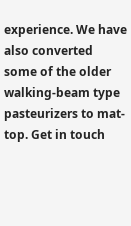experience. We have also converted some of the older walking-beam type pasteurizers to mat-top. Get in touch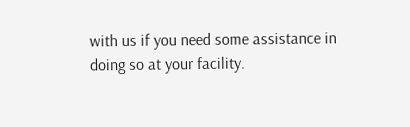with us if you need some assistance in doing so at your facility.